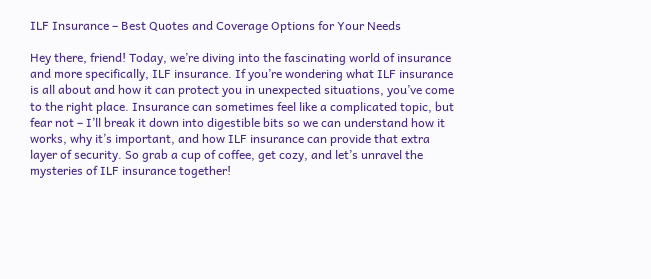ILF Insurance – Best Quotes and Coverage Options for Your Needs

Hey there, friend! Today, we’re diving into the fascinating world of insurance and more specifically, ILF insurance. If you’re wondering what ILF insurance is all about and how it can protect you in unexpected situations, you’ve come to the right place. Insurance can sometimes feel like a complicated topic, but fear not – I’ll break it down into digestible bits so we can understand how it works, why it’s important, and how ILF insurance can provide that extra layer of security. So grab a cup of coffee, get cozy, and let’s unravel the mysteries of ILF insurance together!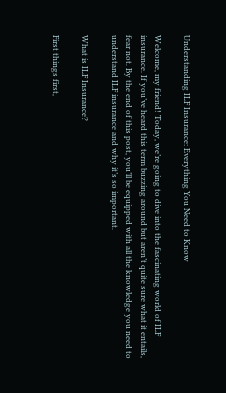Understanding ILF Insurance: Everything You Need to Know

Welcome, my friend! Today, we’re going to dive into the fascinating world of ILF insurance. If you’ve heard this term buzzing around but aren’t quite sure what it entails, fear not. By the end of this post, you’ll be equipped with all the knowledge you need to understand ILF insurance and why it’s so important.

What is ILF Insurance?

First things first,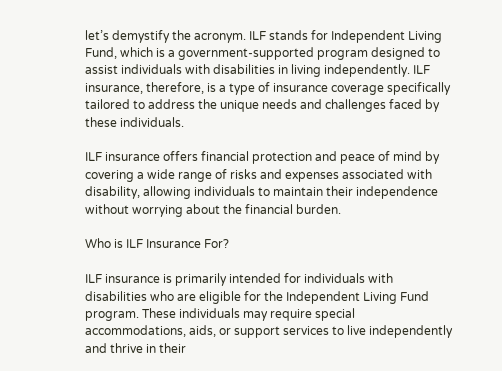let’s demystify the acronym. ILF stands for Independent Living Fund, which is a government-supported program designed to assist individuals with disabilities in living independently. ILF insurance, therefore, is a type of insurance coverage specifically tailored to address the unique needs and challenges faced by these individuals.

ILF insurance offers financial protection and peace of mind by covering a wide range of risks and expenses associated with disability, allowing individuals to maintain their independence without worrying about the financial burden.

Who is ILF Insurance For?

ILF insurance is primarily intended for individuals with disabilities who are eligible for the Independent Living Fund program. These individuals may require special accommodations, aids, or support services to live independently and thrive in their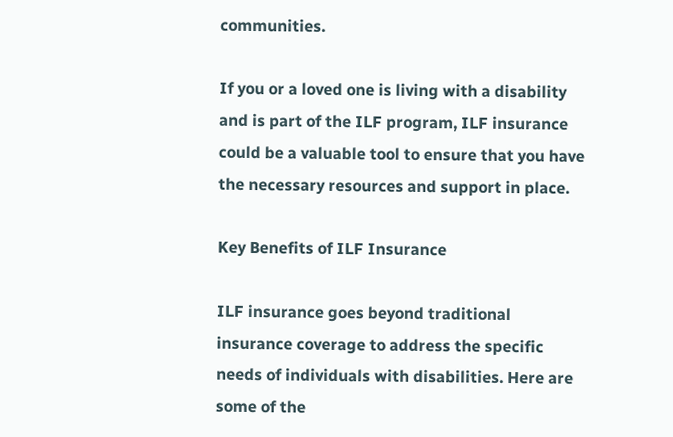communities.

If you or a loved one is living with a disability and is part of the ILF program, ILF insurance could be a valuable tool to ensure that you have the necessary resources and support in place.

Key Benefits of ILF Insurance

ILF insurance goes beyond traditional insurance coverage to address the specific needs of individuals with disabilities. Here are some of the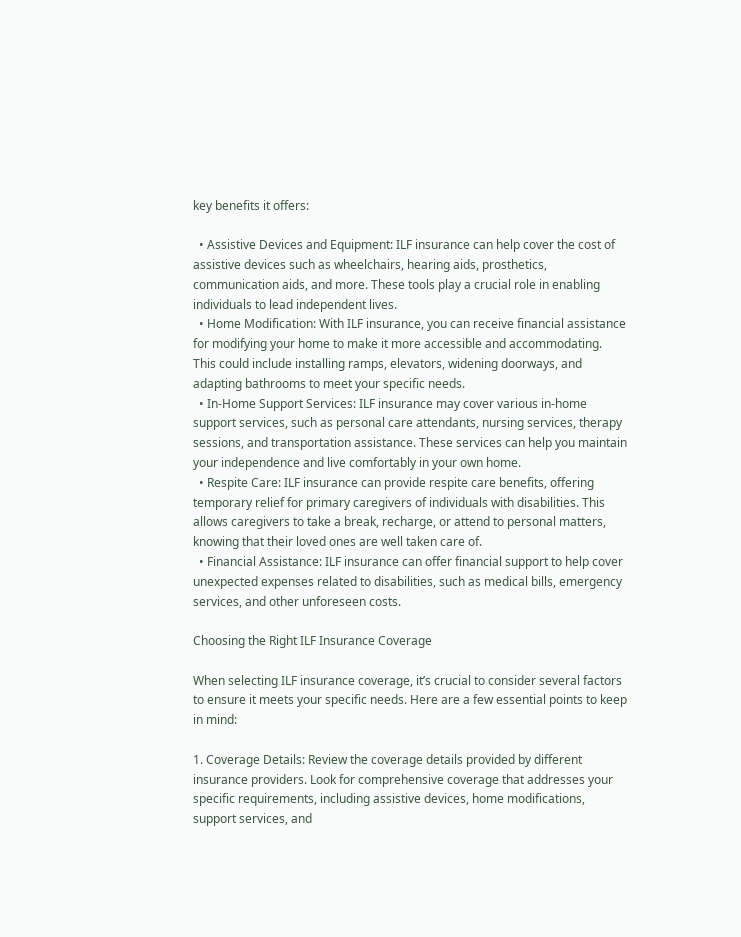key benefits it offers:

  • Assistive Devices and Equipment: ILF insurance can help cover the cost of assistive devices such as wheelchairs, hearing aids, prosthetics, communication aids, and more. These tools play a crucial role in enabling individuals to lead independent lives.
  • Home Modification: With ILF insurance, you can receive financial assistance for modifying your home to make it more accessible and accommodating. This could include installing ramps, elevators, widening doorways, and adapting bathrooms to meet your specific needs.
  • In-Home Support Services: ILF insurance may cover various in-home support services, such as personal care attendants, nursing services, therapy sessions, and transportation assistance. These services can help you maintain your independence and live comfortably in your own home.
  • Respite Care: ILF insurance can provide respite care benefits, offering temporary relief for primary caregivers of individuals with disabilities. This allows caregivers to take a break, recharge, or attend to personal matters, knowing that their loved ones are well taken care of.
  • Financial Assistance: ILF insurance can offer financial support to help cover unexpected expenses related to disabilities, such as medical bills, emergency services, and other unforeseen costs.

Choosing the Right ILF Insurance Coverage

When selecting ILF insurance coverage, it’s crucial to consider several factors to ensure it meets your specific needs. Here are a few essential points to keep in mind:

1. Coverage Details: Review the coverage details provided by different insurance providers. Look for comprehensive coverage that addresses your specific requirements, including assistive devices, home modifications, support services, and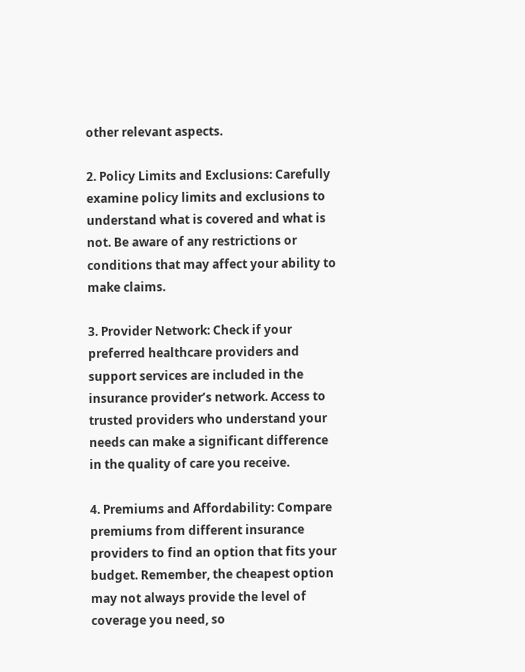other relevant aspects.

2. Policy Limits and Exclusions: Carefully examine policy limits and exclusions to understand what is covered and what is not. Be aware of any restrictions or conditions that may affect your ability to make claims.

3. Provider Network: Check if your preferred healthcare providers and support services are included in the insurance provider’s network. Access to trusted providers who understand your needs can make a significant difference in the quality of care you receive.

4. Premiums and Affordability: Compare premiums from different insurance providers to find an option that fits your budget. Remember, the cheapest option may not always provide the level of coverage you need, so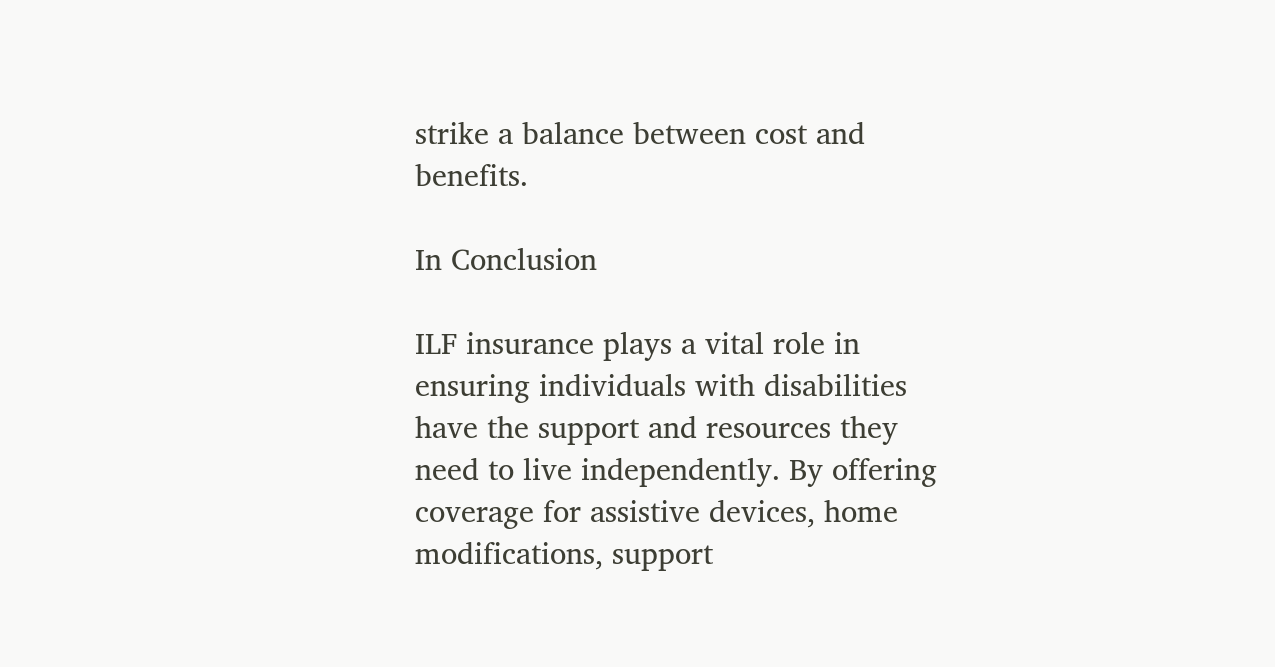strike a balance between cost and benefits.

In Conclusion

ILF insurance plays a vital role in ensuring individuals with disabilities have the support and resources they need to live independently. By offering coverage for assistive devices, home modifications, support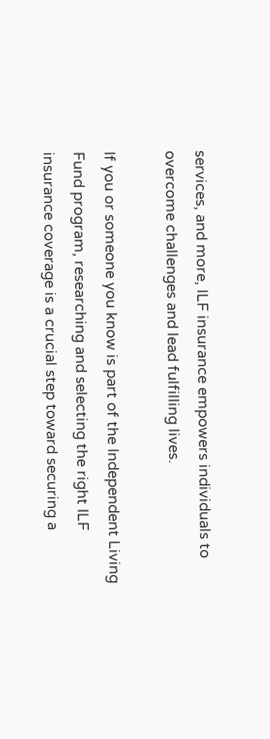services, and more, ILF insurance empowers individuals to overcome challenges and lead fulfilling lives.

If you or someone you know is part of the Independent Living Fund program, researching and selecting the right ILF insurance coverage is a crucial step toward securing a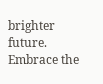brighter future. Embrace the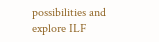possibilities and explore ILF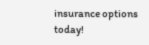insurance options today!